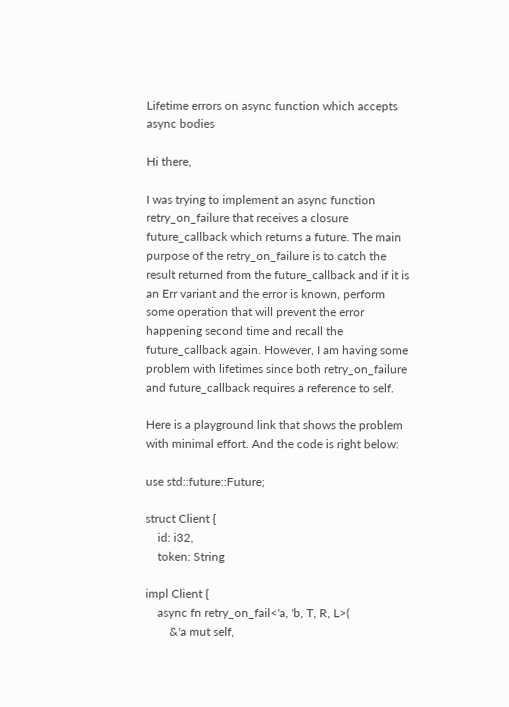Lifetime errors on async function which accepts async bodies

Hi there,

I was trying to implement an async function retry_on_failure that receives a closure future_callback which returns a future. The main purpose of the retry_on_failure is to catch the result returned from the future_callback and if it is an Err variant and the error is known, perform some operation that will prevent the error happening second time and recall the future_callback again. However, I am having some problem with lifetimes since both retry_on_failure and future_callback requires a reference to self.

Here is a playground link that shows the problem with minimal effort. And the code is right below:

use std::future::Future;

struct Client {
    id: i32,
    token: String

impl Client {
    async fn retry_on_fail<'a, 'b, T, R, L>(
        &'a mut self,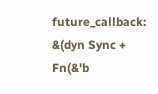future_callback: &(dyn Sync + Fn(&'b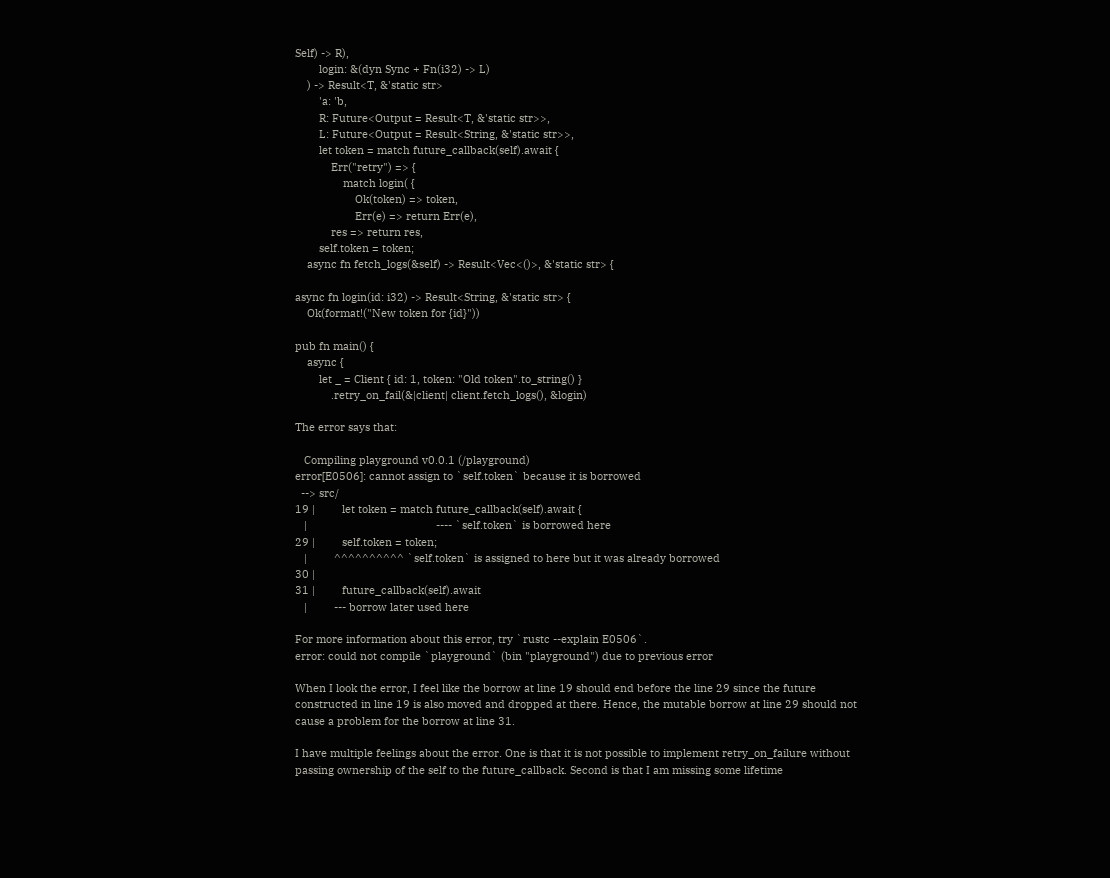Self) -> R),
        login: &(dyn Sync + Fn(i32) -> L)
    ) -> Result<T, &'static str>
        'a: 'b,
        R: Future<Output = Result<T, &'static str>>,
        L: Future<Output = Result<String, &'static str>>,
        let token = match future_callback(self).await {
            Err("retry") => {
                match login( {
                    Ok(token) => token,
                    Err(e) => return Err(e),
            res => return res,
        self.token = token;
    async fn fetch_logs(&self) -> Result<Vec<()>, &'static str> {

async fn login(id: i32) -> Result<String, &'static str> {
    Ok(format!("New token for {id}"))

pub fn main() {
    async {
        let _ = Client { id: 1, token: "Old token".to_string() }
            .retry_on_fail(&|client| client.fetch_logs(), &login)

The error says that:

   Compiling playground v0.0.1 (/playground)
error[E0506]: cannot assign to `self.token` because it is borrowed
  --> src/
19 |         let token = match future_callback(self).await {
   |                                           ---- `self.token` is borrowed here
29 |         self.token = token;
   |         ^^^^^^^^^^ `self.token` is assigned to here but it was already borrowed
30 |
31 |         future_callback(self).await
   |         --- borrow later used here

For more information about this error, try `rustc --explain E0506`.
error: could not compile `playground` (bin "playground") due to previous error

When I look the error, I feel like the borrow at line 19 should end before the line 29 since the future constructed in line 19 is also moved and dropped at there. Hence, the mutable borrow at line 29 should not cause a problem for the borrow at line 31.

I have multiple feelings about the error. One is that it is not possible to implement retry_on_failure without passing ownership of the self to the future_callback. Second is that I am missing some lifetime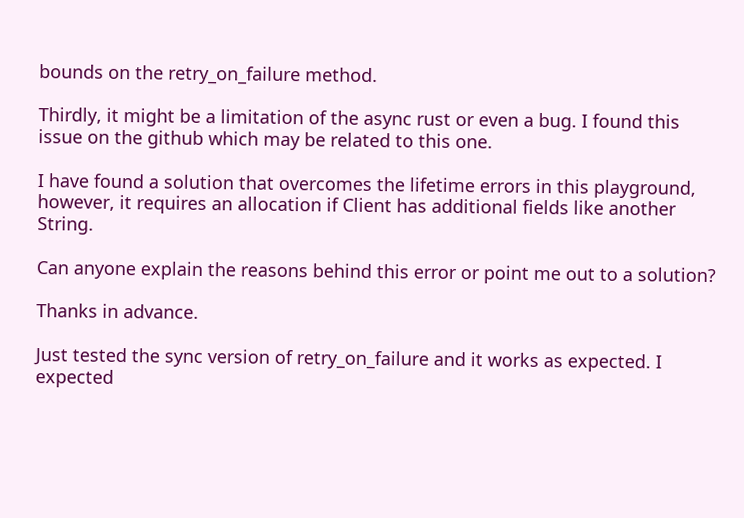bounds on the retry_on_failure method.

Thirdly, it might be a limitation of the async rust or even a bug. I found this issue on the github which may be related to this one.

I have found a solution that overcomes the lifetime errors in this playground, however, it requires an allocation if Client has additional fields like another String.

Can anyone explain the reasons behind this error or point me out to a solution?

Thanks in advance.

Just tested the sync version of retry_on_failure and it works as expected. I expected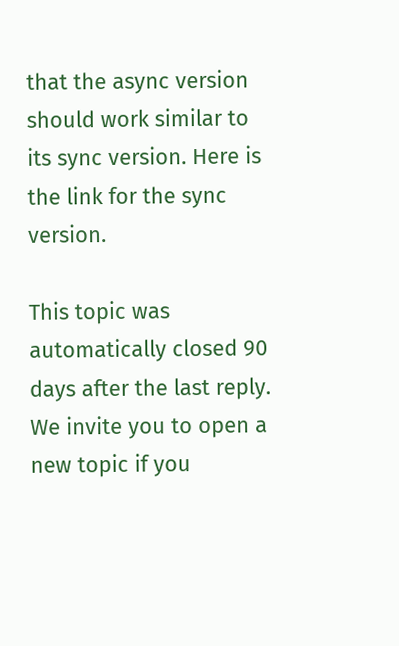that the async version should work similar to its sync version. Here is the link for the sync version.

This topic was automatically closed 90 days after the last reply. We invite you to open a new topic if you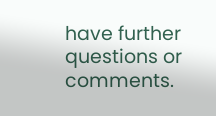have further questions or comments.